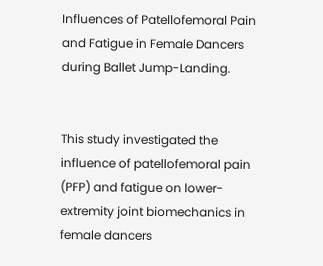Influences of Patellofemoral Pain and Fatigue in Female Dancers during Ballet Jump-Landing.


This study investigated the influence of patellofemoral pain (PFP) and fatigue on lower-extremity joint biomechanics in female dancers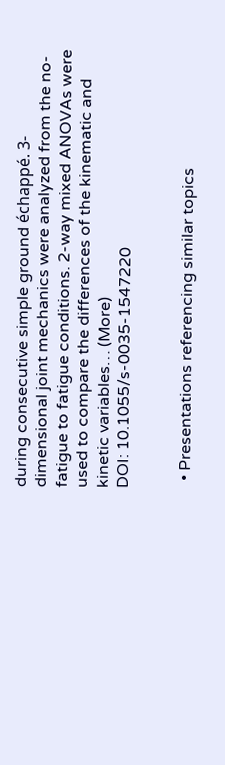during consecutive simple ground échappé. 3-dimensional joint mechanics were analyzed from the no-fatigue to fatigue conditions. 2-way mixed ANOVAs were used to compare the differences of the kinematic and kinetic variables… (More)
DOI: 10.1055/s-0035-1547220


  • Presentations referencing similar topics